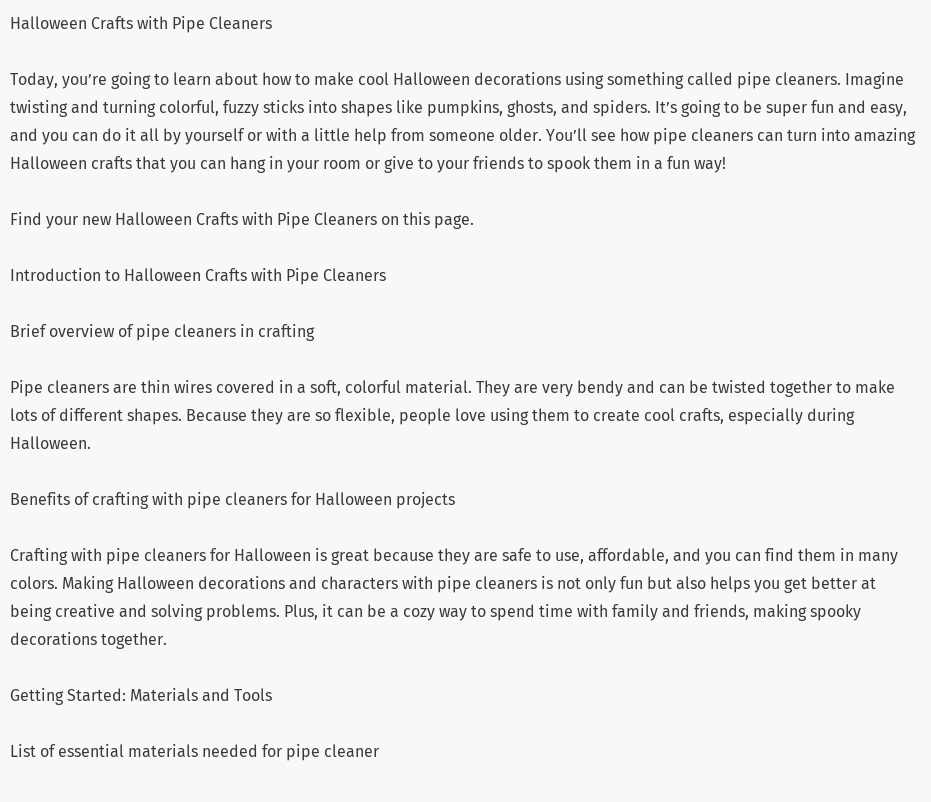Halloween Crafts with Pipe Cleaners

Today, you’re going to learn about how to make cool Halloween decorations using something called pipe cleaners. Imagine twisting and turning colorful, fuzzy sticks into shapes like pumpkins, ghosts, and spiders. It’s going to be super fun and easy, and you can do it all by yourself or with a little help from someone older. You’ll see how pipe cleaners can turn into amazing Halloween crafts that you can hang in your room or give to your friends to spook them in a fun way!

Find your new Halloween Crafts with Pipe Cleaners on this page.

Introduction to Halloween Crafts with Pipe Cleaners

Brief overview of pipe cleaners in crafting

Pipe cleaners are thin wires covered in a soft, colorful material. They are very bendy and can be twisted together to make lots of different shapes. Because they are so flexible, people love using them to create cool crafts, especially during Halloween.

Benefits of crafting with pipe cleaners for Halloween projects

Crafting with pipe cleaners for Halloween is great because they are safe to use, affordable, and you can find them in many colors. Making Halloween decorations and characters with pipe cleaners is not only fun but also helps you get better at being creative and solving problems. Plus, it can be a cozy way to spend time with family and friends, making spooky decorations together.

Getting Started: Materials and Tools

List of essential materials needed for pipe cleaner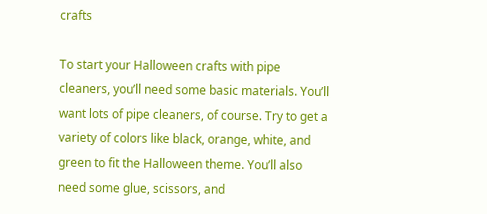crafts

To start your Halloween crafts with pipe cleaners, you’ll need some basic materials. You’ll want lots of pipe cleaners, of course. Try to get a variety of colors like black, orange, white, and green to fit the Halloween theme. You’ll also need some glue, scissors, and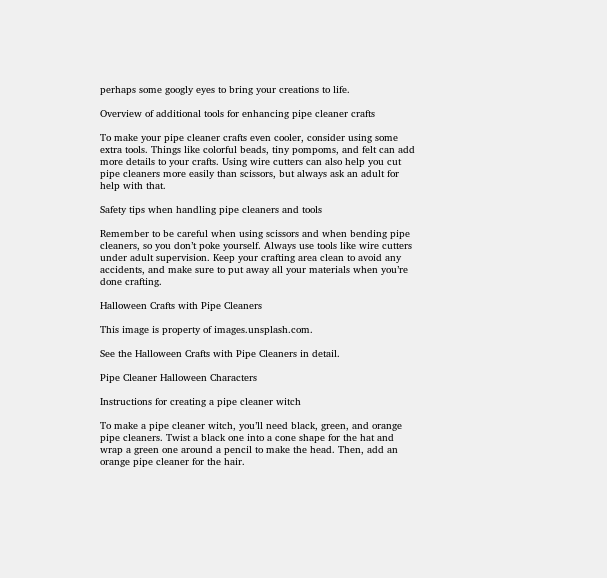perhaps some googly eyes to bring your creations to life.

Overview of additional tools for enhancing pipe cleaner crafts

To make your pipe cleaner crafts even cooler, consider using some extra tools. Things like colorful beads, tiny pompoms, and felt can add more details to your crafts. Using wire cutters can also help you cut pipe cleaners more easily than scissors, but always ask an adult for help with that.

Safety tips when handling pipe cleaners and tools

Remember to be careful when using scissors and when bending pipe cleaners, so you don’t poke yourself. Always use tools like wire cutters under adult supervision. Keep your crafting area clean to avoid any accidents, and make sure to put away all your materials when you’re done crafting.

Halloween Crafts with Pipe Cleaners

This image is property of images.unsplash.com.

See the Halloween Crafts with Pipe Cleaners in detail.

Pipe Cleaner Halloween Characters

Instructions for creating a pipe cleaner witch

To make a pipe cleaner witch, you’ll need black, green, and orange pipe cleaners. Twist a black one into a cone shape for the hat and wrap a green one around a pencil to make the head. Then, add an orange pipe cleaner for the hair.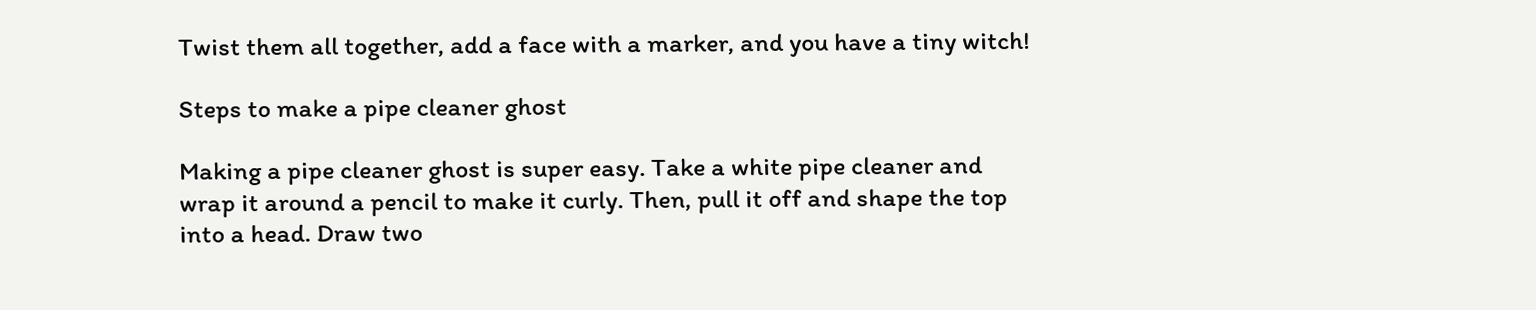Twist them all together, add a face with a marker, and you have a tiny witch!

Steps to make a pipe cleaner ghost

Making a pipe cleaner ghost is super easy. Take a white pipe cleaner and wrap it around a pencil to make it curly. Then, pull it off and shape the top into a head. Draw two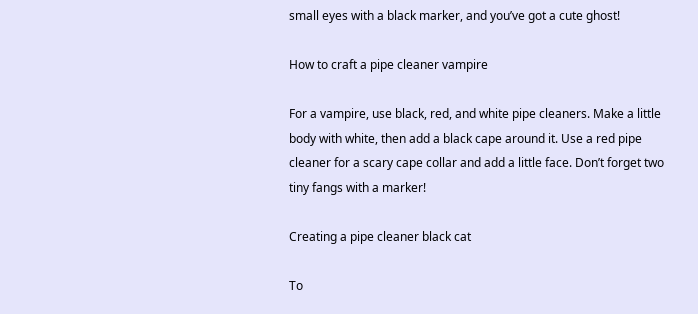small eyes with a black marker, and you’ve got a cute ghost!

How to craft a pipe cleaner vampire

For a vampire, use black, red, and white pipe cleaners. Make a little body with white, then add a black cape around it. Use a red pipe cleaner for a scary cape collar and add a little face. Don’t forget two tiny fangs with a marker!

Creating a pipe cleaner black cat

To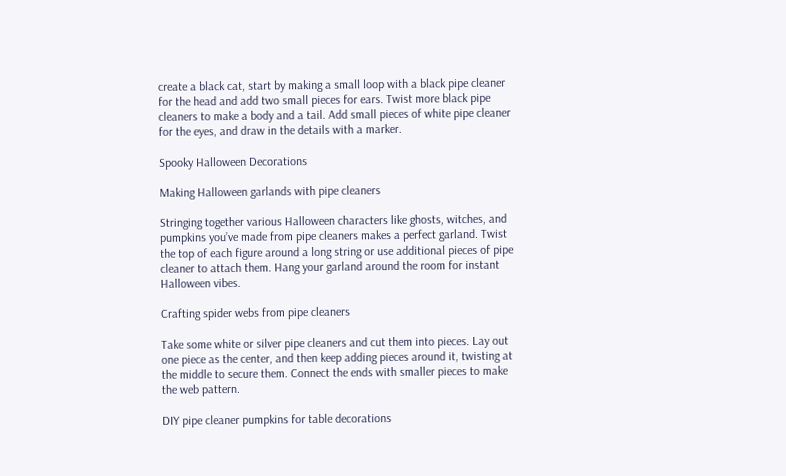create a black cat, start by making a small loop with a black pipe cleaner for the head and add two small pieces for ears. Twist more black pipe cleaners to make a body and a tail. Add small pieces of white pipe cleaner for the eyes, and draw in the details with a marker.

Spooky Halloween Decorations

Making Halloween garlands with pipe cleaners

Stringing together various Halloween characters like ghosts, witches, and pumpkins you’ve made from pipe cleaners makes a perfect garland. Twist the top of each figure around a long string or use additional pieces of pipe cleaner to attach them. Hang your garland around the room for instant Halloween vibes.

Crafting spider webs from pipe cleaners

Take some white or silver pipe cleaners and cut them into pieces. Lay out one piece as the center, and then keep adding pieces around it, twisting at the middle to secure them. Connect the ends with smaller pieces to make the web pattern.

DIY pipe cleaner pumpkins for table decorations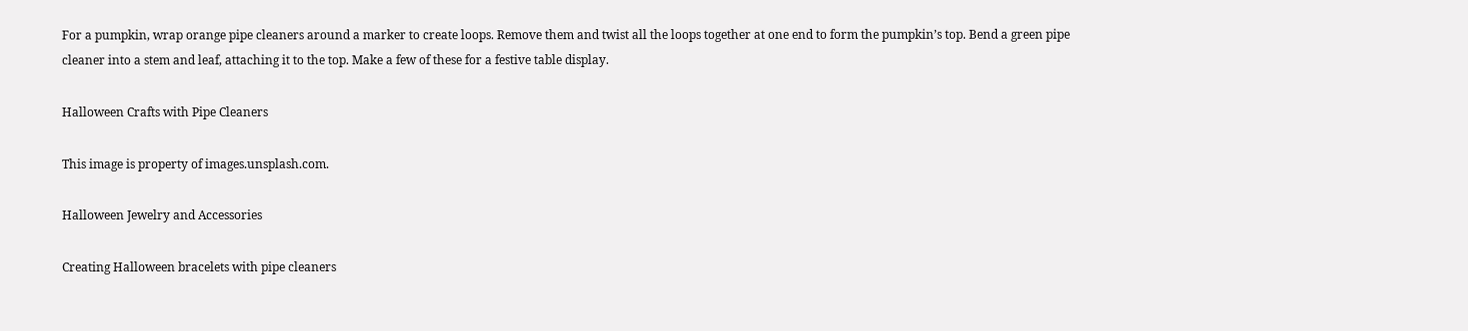For a pumpkin, wrap orange pipe cleaners around a marker to create loops. Remove them and twist all the loops together at one end to form the pumpkin’s top. Bend a green pipe cleaner into a stem and leaf, attaching it to the top. Make a few of these for a festive table display.

Halloween Crafts with Pipe Cleaners

This image is property of images.unsplash.com.

Halloween Jewelry and Accessories

Creating Halloween bracelets with pipe cleaners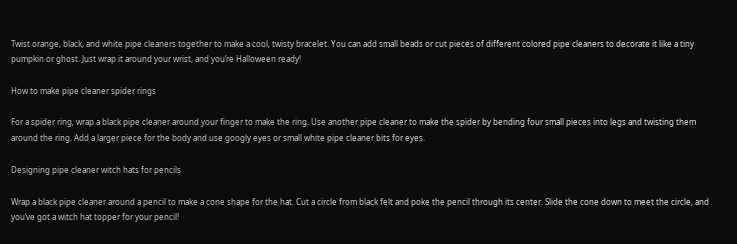Twist orange, black, and white pipe cleaners together to make a cool, twisty bracelet. You can add small beads or cut pieces of different colored pipe cleaners to decorate it like a tiny pumpkin or ghost. Just wrap it around your wrist, and you’re Halloween ready!

How to make pipe cleaner spider rings

For a spider ring, wrap a black pipe cleaner around your finger to make the ring. Use another pipe cleaner to make the spider by bending four small pieces into legs and twisting them around the ring. Add a larger piece for the body and use googly eyes or small white pipe cleaner bits for eyes.

Designing pipe cleaner witch hats for pencils

Wrap a black pipe cleaner around a pencil to make a cone shape for the hat. Cut a circle from black felt and poke the pencil through its center. Slide the cone down to meet the circle, and you’ve got a witch hat topper for your pencil!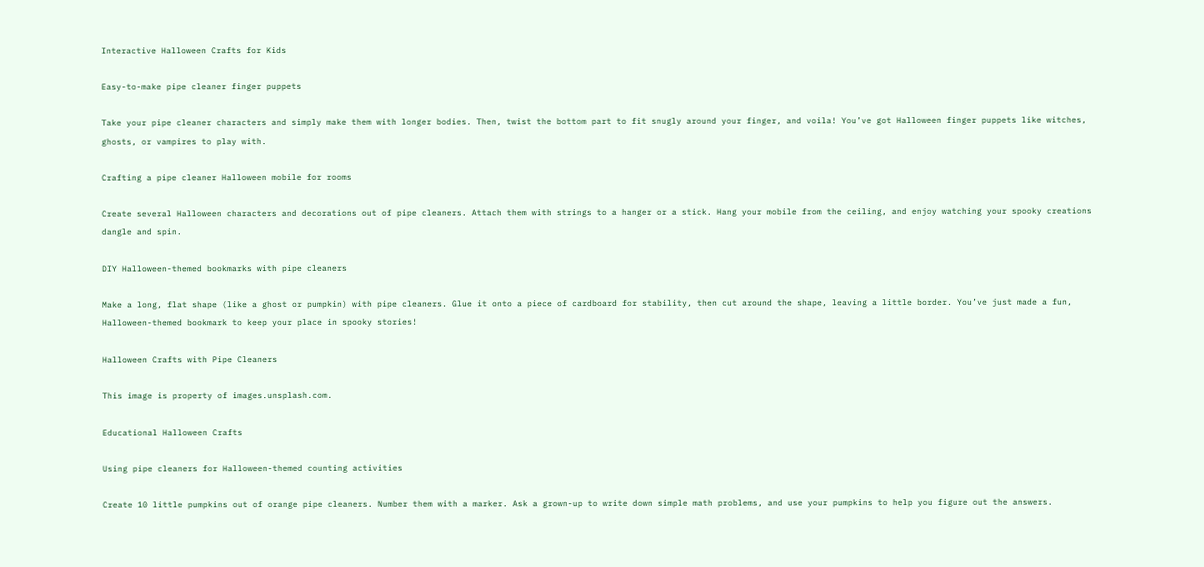Interactive Halloween Crafts for Kids

Easy-to-make pipe cleaner finger puppets

Take your pipe cleaner characters and simply make them with longer bodies. Then, twist the bottom part to fit snugly around your finger, and voila! You’ve got Halloween finger puppets like witches, ghosts, or vampires to play with.

Crafting a pipe cleaner Halloween mobile for rooms

Create several Halloween characters and decorations out of pipe cleaners. Attach them with strings to a hanger or a stick. Hang your mobile from the ceiling, and enjoy watching your spooky creations dangle and spin.

DIY Halloween-themed bookmarks with pipe cleaners

Make a long, flat shape (like a ghost or pumpkin) with pipe cleaners. Glue it onto a piece of cardboard for stability, then cut around the shape, leaving a little border. You’ve just made a fun, Halloween-themed bookmark to keep your place in spooky stories!

Halloween Crafts with Pipe Cleaners

This image is property of images.unsplash.com.

Educational Halloween Crafts

Using pipe cleaners for Halloween-themed counting activities

Create 10 little pumpkins out of orange pipe cleaners. Number them with a marker. Ask a grown-up to write down simple math problems, and use your pumpkins to help you figure out the answers.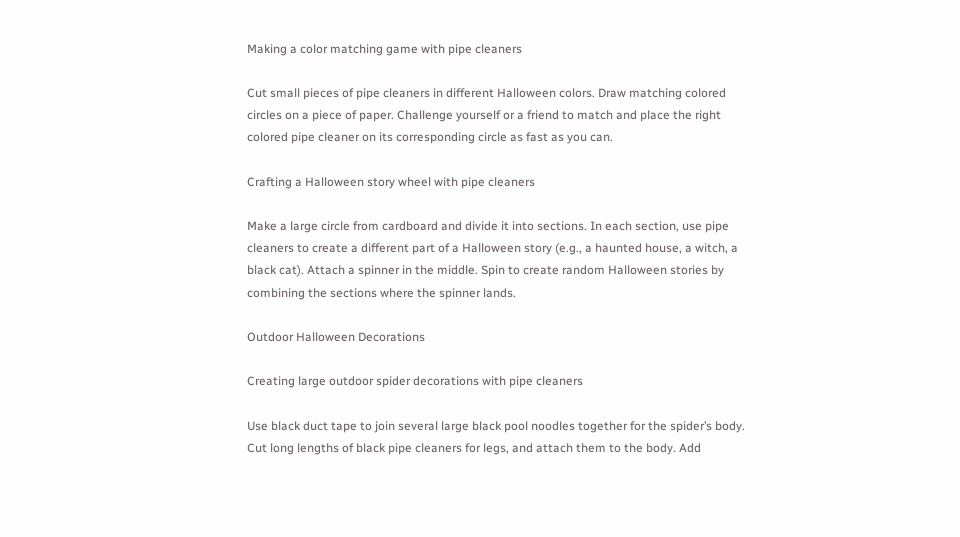Making a color matching game with pipe cleaners

Cut small pieces of pipe cleaners in different Halloween colors. Draw matching colored circles on a piece of paper. Challenge yourself or a friend to match and place the right colored pipe cleaner on its corresponding circle as fast as you can.

Crafting a Halloween story wheel with pipe cleaners

Make a large circle from cardboard and divide it into sections. In each section, use pipe cleaners to create a different part of a Halloween story (e.g., a haunted house, a witch, a black cat). Attach a spinner in the middle. Spin to create random Halloween stories by combining the sections where the spinner lands.

Outdoor Halloween Decorations

Creating large outdoor spider decorations with pipe cleaners

Use black duct tape to join several large black pool noodles together for the spider’s body. Cut long lengths of black pipe cleaners for legs, and attach them to the body. Add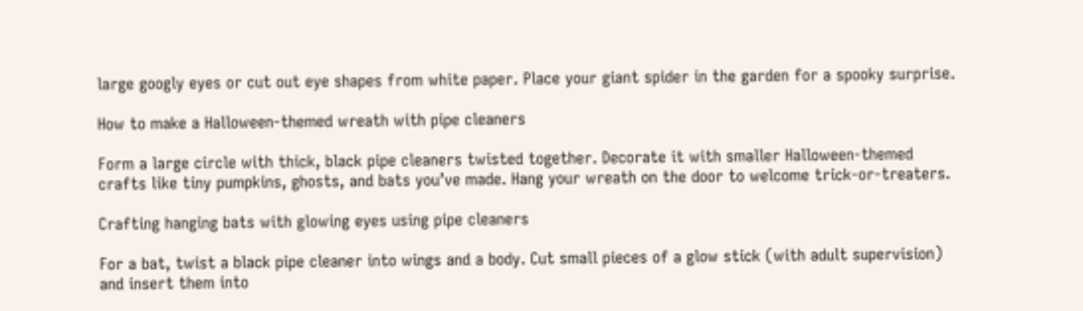large googly eyes or cut out eye shapes from white paper. Place your giant spider in the garden for a spooky surprise.

How to make a Halloween-themed wreath with pipe cleaners

Form a large circle with thick, black pipe cleaners twisted together. Decorate it with smaller Halloween-themed crafts like tiny pumpkins, ghosts, and bats you’ve made. Hang your wreath on the door to welcome trick-or-treaters.

Crafting hanging bats with glowing eyes using pipe cleaners

For a bat, twist a black pipe cleaner into wings and a body. Cut small pieces of a glow stick (with adult supervision) and insert them into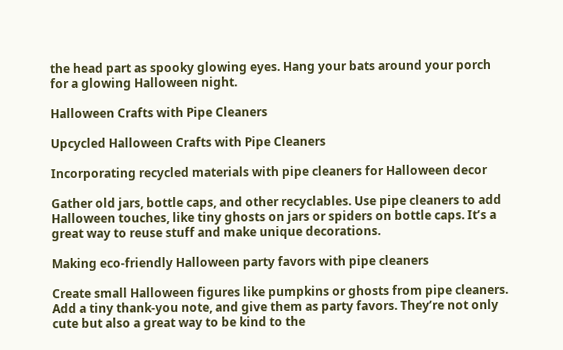the head part as spooky glowing eyes. Hang your bats around your porch for a glowing Halloween night.

Halloween Crafts with Pipe Cleaners

Upcycled Halloween Crafts with Pipe Cleaners

Incorporating recycled materials with pipe cleaners for Halloween decor

Gather old jars, bottle caps, and other recyclables. Use pipe cleaners to add Halloween touches, like tiny ghosts on jars or spiders on bottle caps. It’s a great way to reuse stuff and make unique decorations.

Making eco-friendly Halloween party favors with pipe cleaners

Create small Halloween figures like pumpkins or ghosts from pipe cleaners. Add a tiny thank-you note, and give them as party favors. They’re not only cute but also a great way to be kind to the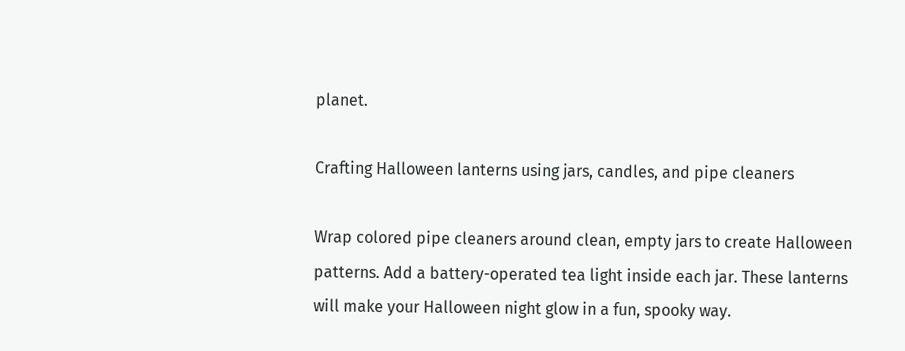planet.

Crafting Halloween lanterns using jars, candles, and pipe cleaners

Wrap colored pipe cleaners around clean, empty jars to create Halloween patterns. Add a battery-operated tea light inside each jar. These lanterns will make your Halloween night glow in a fun, spooky way.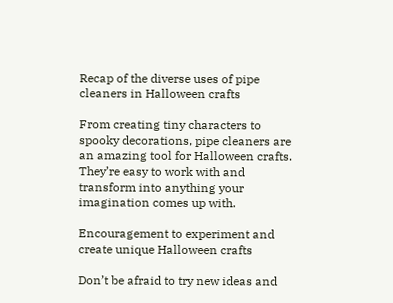Recap of the diverse uses of pipe cleaners in Halloween crafts

From creating tiny characters to spooky decorations, pipe cleaners are an amazing tool for Halloween crafts. They’re easy to work with and transform into anything your imagination comes up with.

Encouragement to experiment and create unique Halloween crafts

Don’t be afraid to try new ideas and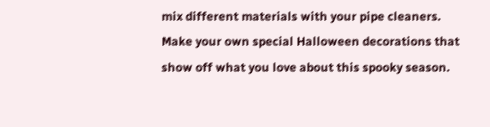mix different materials with your pipe cleaners. Make your own special Halloween decorations that show off what you love about this spooky season.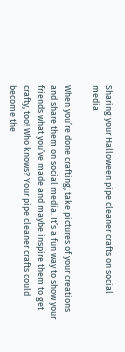Sharing your Halloween pipe cleaner crafts on social media

When you’re done crafting, take pictures of your creations and share them on social media. It’s a fun way to show your friends what you’ve made and maybe inspire them to get crafty, too! Who knows? Your pipe cleaner crafts could become the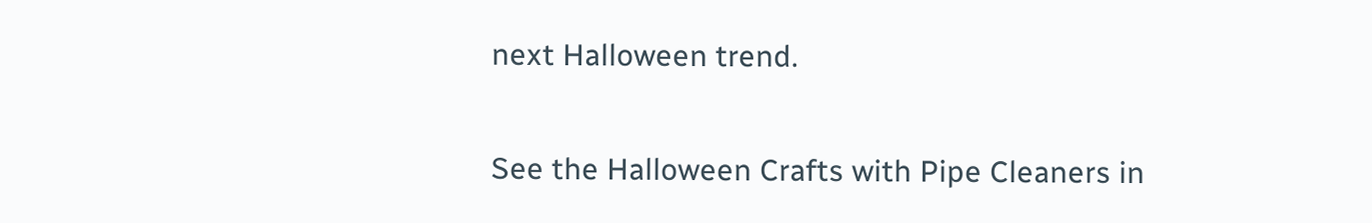next Halloween trend.

See the Halloween Crafts with Pipe Cleaners in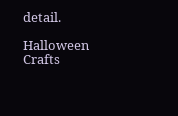detail.

Halloween Crafts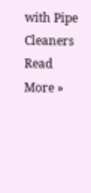with Pipe Cleaners Read More »